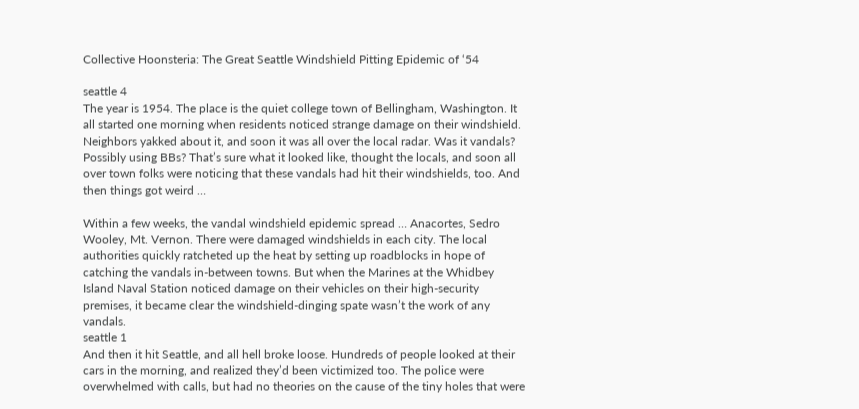Collective Hoonsteria: The Great Seattle Windshield Pitting Epidemic of ‘54

seattle 4
The year is 1954. The place is the quiet college town of Bellingham, Washington. It all started one morning when residents noticed strange damage on their windshield. Neighbors yakked about it, and soon it was all over the local radar. Was it vandals? Possibly using BBs? That’s sure what it looked like, thought the locals, and soon all over town folks were noticing that these vandals had hit their windshields, too. And then things got weird …

Within a few weeks, the vandal windshield epidemic spread … Anacortes, Sedro Wooley, Mt. Vernon. There were damaged windshields in each city. The local authorities quickly ratcheted up the heat by setting up roadblocks in hope of catching the vandals in-between towns. But when the Marines at the Whidbey Island Naval Station noticed damage on their vehicles on their high-security premises, it became clear the windshield-dinging spate wasn’t the work of any vandals.
seattle 1
And then it hit Seattle, and all hell broke loose. Hundreds of people looked at their cars in the morning, and realized they’d been victimized too. The police were overwhelmed with calls, but had no theories on the cause of the tiny holes that were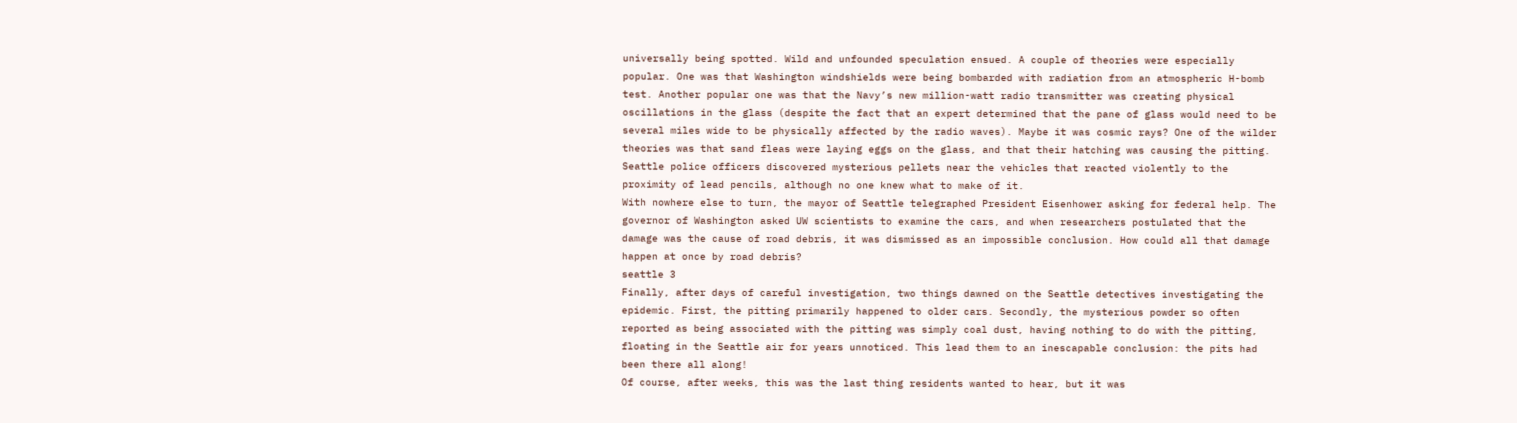universally being spotted. Wild and unfounded speculation ensued. A couple of theories were especially popular. One was that Washington windshields were being bombarded with radiation from an atmospheric H-bomb test. Another popular one was that the Navy’s new million-watt radio transmitter was creating physical oscillations in the glass (despite the fact that an expert determined that the pane of glass would need to be several miles wide to be physically affected by the radio waves). Maybe it was cosmic rays? One of the wilder theories was that sand fleas were laying eggs on the glass, and that their hatching was causing the pitting. Seattle police officers discovered mysterious pellets near the vehicles that reacted violently to the proximity of lead pencils, although no one knew what to make of it.
With nowhere else to turn, the mayor of Seattle telegraphed President Eisenhower asking for federal help. The governor of Washington asked UW scientists to examine the cars, and when researchers postulated that the damage was the cause of road debris, it was dismissed as an impossible conclusion. How could all that damage happen at once by road debris?
seattle 3
Finally, after days of careful investigation, two things dawned on the Seattle detectives investigating the epidemic. First, the pitting primarily happened to older cars. Secondly, the mysterious powder so often reported as being associated with the pitting was simply coal dust, having nothing to do with the pitting, floating in the Seattle air for years unnoticed. This lead them to an inescapable conclusion: the pits had been there all along!
Of course, after weeks, this was the last thing residents wanted to hear, but it was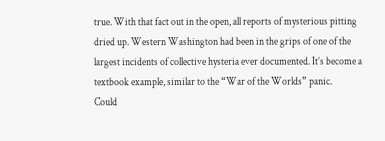true. With that fact out in the open, all reports of mysterious pitting dried up. Western Washington had been in the grips of one of the largest incidents of collective hysteria ever documented. It’s become a textbook example, similar to the “War of the Worlds” panic.
Could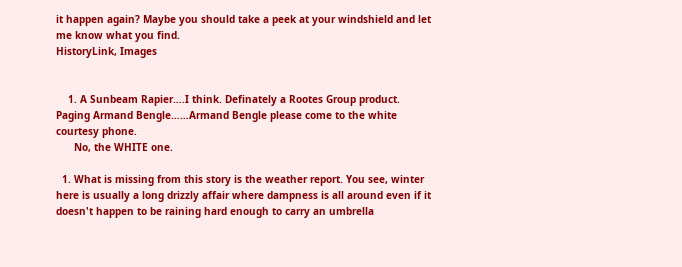it happen again? Maybe you should take a peek at your windshield and let me know what you find.
HistoryLink, Images


    1. A Sunbeam Rapier….I think. Definately a Rootes Group product. Paging Armand Bengle……Armand Bengle please come to the white courtesy phone.
      No, the WHITE one.

  1. What is missing from this story is the weather report. You see, winter here is usually a long drizzly affair where dampness is all around even if it doesn't happen to be raining hard enough to carry an umbrella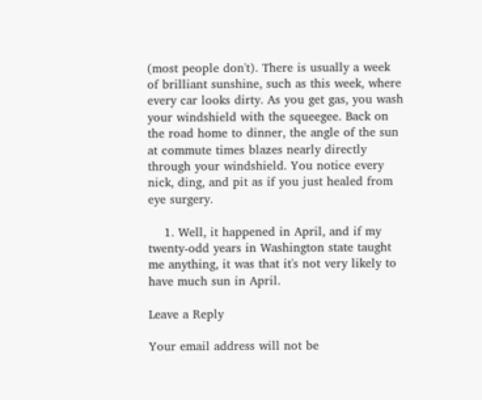(most people don't). There is usually a week of brilliant sunshine, such as this week, where every car looks dirty. As you get gas, you wash your windshield with the squeegee. Back on the road home to dinner, the angle of the sun at commute times blazes nearly directly through your windshield. You notice every nick, ding, and pit as if you just healed from eye surgery.

    1. Well, it happened in April, and if my twenty-odd years in Washington state taught me anything, it was that it's not very likely to have much sun in April.

Leave a Reply

Your email address will not be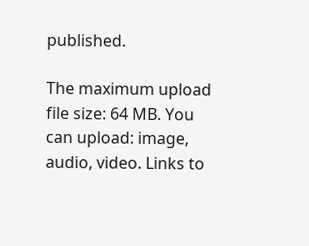published.

The maximum upload file size: 64 MB. You can upload: image, audio, video. Links to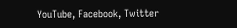YouTube, Facebook, Twitter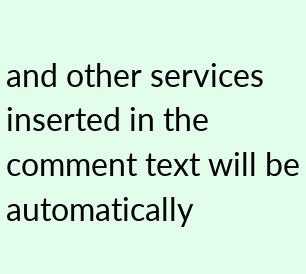and other services inserted in the comment text will be automatically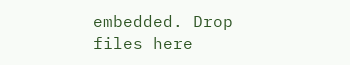embedded. Drop files here